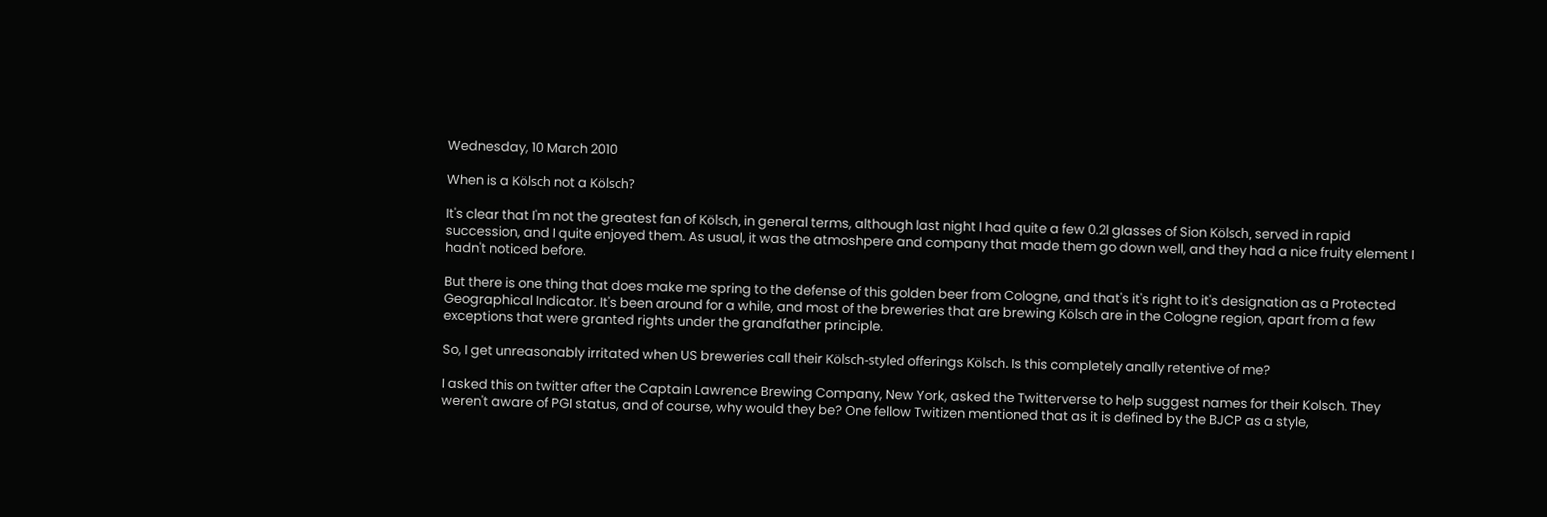Wednesday, 10 March 2010

When is a Kölsch not a Kölsch?

It's clear that I'm not the greatest fan of Kölsch, in general terms, although last night I had quite a few 0.2l glasses of Sion Kölsch, served in rapid succession, and I quite enjoyed them. As usual, it was the atmoshpere and company that made them go down well, and they had a nice fruity element I hadn't noticed before.

But there is one thing that does make me spring to the defense of this golden beer from Cologne, and that's it's right to it's designation as a Protected Geographical Indicator. It's been around for a while, and most of the breweries that are brewing Kölsch are in the Cologne region, apart from a few exceptions that were granted rights under the grandfather principle.

So, I get unreasonably irritated when US breweries call their Kölsch-styled offerings Kölsch. Is this completely anally retentive of me?

I asked this on twitter after the Captain Lawrence Brewing Company, New York, asked the Twitterverse to help suggest names for their Kolsch. They weren't aware of PGI status, and of course, why would they be? One fellow Twitizen mentioned that as it is defined by the BJCP as a style,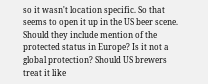so it wasn't location specific. So that seems to open it up in the US beer scene. Should they include mention of the protected status in Europe? Is it not a global protection? Should US brewers treat it like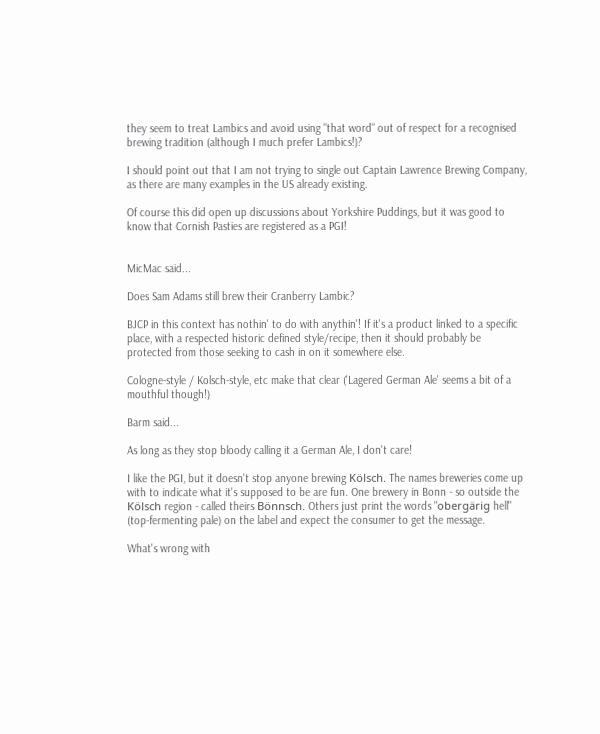they seem to treat Lambics and avoid using "that word" out of respect for a recognised brewing tradition (although I much prefer Lambics!)?

I should point out that I am not trying to single out Captain Lawrence Brewing Company, as there are many examples in the US already existing.

Of course this did open up discussions about Yorkshire Puddings, but it was good to know that Cornish Pasties are registered as a PGI!


MicMac said...

Does Sam Adams still brew their Cranberry Lambic?

BJCP in this context has nothin' to do with anythin'! If it's a product linked to a specific place, with a respected historic defined style/recipe, then it should probably be protected from those seeking to cash in on it somewhere else.

Cologne-style / Kolsch-style, etc make that clear ('Lagered German Ale' seems a bit of a mouthful though!)

Barm said...

As long as they stop bloody calling it a German Ale, I don't care!

I like the PGI, but it doesn't stop anyone brewing Kölsch. The names breweries come up with to indicate what it's supposed to be are fun. One brewery in Bonn - so outside the Kölsch region - called theirs Bönnsch. Others just print the words "obergärig hell" (top-fermenting pale) on the label and expect the consumer to get the message.

What's wrong with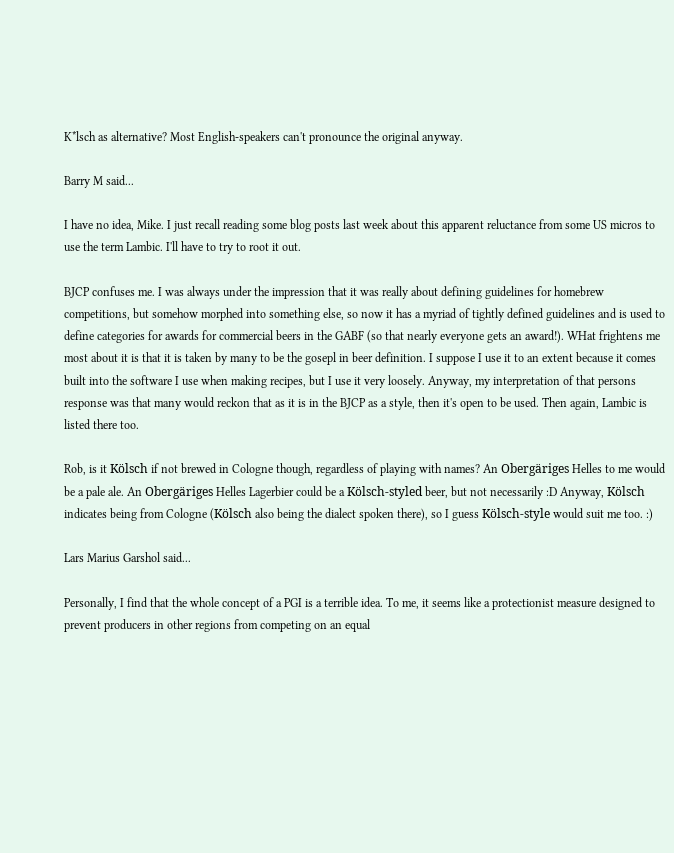K*lsch as alternative? Most English-speakers can't pronounce the original anyway.

Barry M said...

I have no idea, Mike. I just recall reading some blog posts last week about this apparent reluctance from some US micros to use the term Lambic. I'll have to try to root it out.

BJCP confuses me. I was always under the impression that it was really about defining guidelines for homebrew competitions, but somehow morphed into something else, so now it has a myriad of tightly defined guidelines and is used to define categories for awards for commercial beers in the GABF (so that nearly everyone gets an award!). WHat frightens me most about it is that it is taken by many to be the gosepl in beer definition. I suppose I use it to an extent because it comes built into the software I use when making recipes, but I use it very loosely. Anyway, my interpretation of that persons response was that many would reckon that as it is in the BJCP as a style, then it's open to be used. Then again, Lambic is listed there too.

Rob, is it Kölsch if not brewed in Cologne though, regardless of playing with names? An Obergäriges Helles to me would be a pale ale. An Obergäriges Helles Lagerbier could be a Kölsch-styled beer, but not necessarily :D Anyway, Kölsch indicates being from Cologne (Kölsch also being the dialect spoken there), so I guess Kölsch-style would suit me too. :)

Lars Marius Garshol said...

Personally, I find that the whole concept of a PGI is a terrible idea. To me, it seems like a protectionist measure designed to prevent producers in other regions from competing on an equal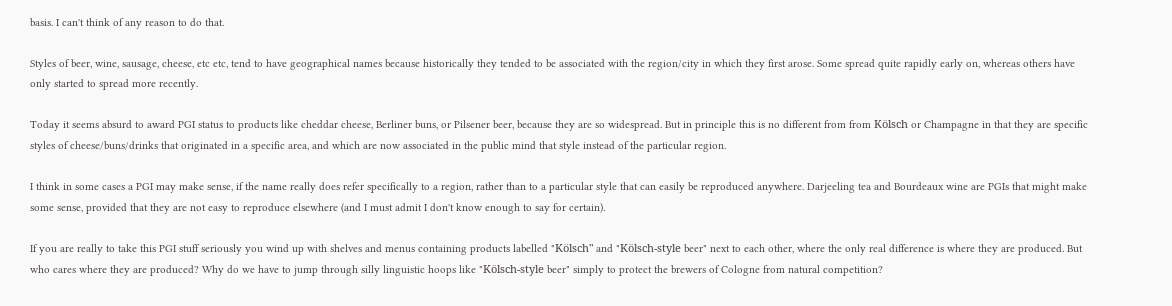basis. I can't think of any reason to do that.

Styles of beer, wine, sausage, cheese, etc etc, tend to have geographical names because historically they tended to be associated with the region/city in which they first arose. Some spread quite rapidly early on, whereas others have only started to spread more recently.

Today it seems absurd to award PGI status to products like cheddar cheese, Berliner buns, or Pilsener beer, because they are so widespread. But in principle this is no different from from Kölsch or Champagne in that they are specific styles of cheese/buns/drinks that originated in a specific area, and which are now associated in the public mind that style instead of the particular region.

I think in some cases a PGI may make sense, if the name really does refer specifically to a region, rather than to a particular style that can easily be reproduced anywhere. Darjeeling tea and Bourdeaux wine are PGIs that might make some sense, provided that they are not easy to reproduce elsewhere (and I must admit I don't know enough to say for certain).

If you are really to take this PGI stuff seriously you wind up with shelves and menus containing products labelled "Kölsch" and "Kölsch-style beer" next to each other, where the only real difference is where they are produced. But who cares where they are produced? Why do we have to jump through silly linguistic hoops like "Kölsch-style beer" simply to protect the brewers of Cologne from natural competition?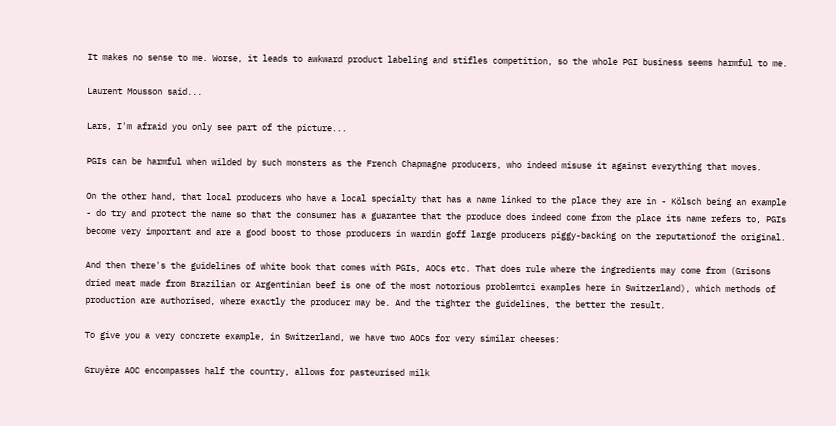It makes no sense to me. Worse, it leads to awkward product labeling and stifles competition, so the whole PGI business seems harmful to me.

Laurent Mousson said...

Lars, I'm afraid you only see part of the picture...

PGIs can be harmful when wilded by such monsters as the French Chapmagne producers, who indeed misuse it against everything that moves.

On the other hand, that local producers who have a local specialty that has a name linked to the place they are in - Kölsch being an example - do try and protect the name so that the consumer has a guarantee that the produce does indeed come from the place its name refers to, PGIs become very important and are a good boost to those producers in wardin goff large producers piggy-backing on the reputationof the original.

And then there's the guidelines of white book that comes with PGIs, AOCs etc. That does rule where the ingredients may come from (Grisons dried meat made from Brazilian or Argentinian beef is one of the most notorious problemtci examples here in Switzerland), which methods of production are authorised, where exactly the producer may be. And the tighter the guidelines, the better the result.

To give you a very concrete example, in Switzerland, we have two AOCs for very similar cheeses:

Gruyère AOC encompasses half the country, allows for pasteurised milk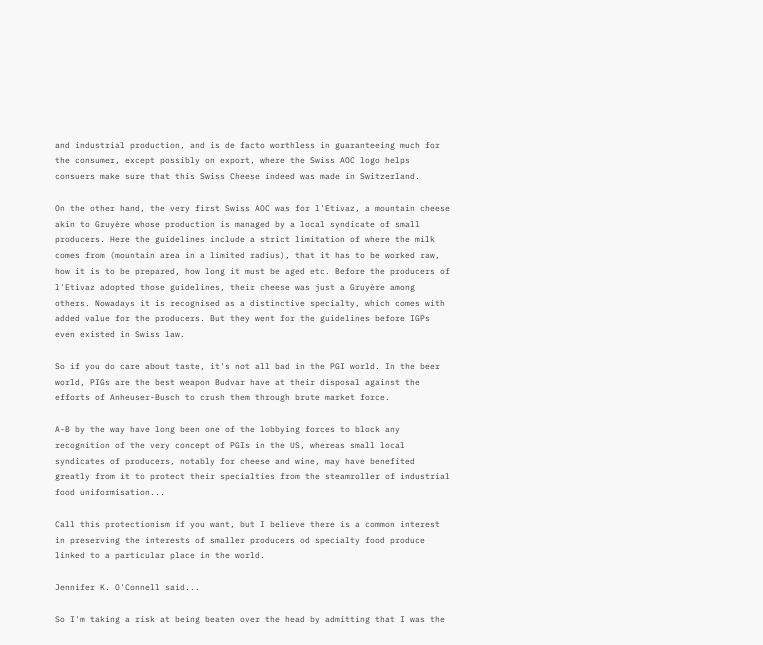and industrial production, and is de facto worthless in guaranteeing much for the consumer, except possibly on export, where the Swiss AOC logo helps consuers make sure that this Swiss Cheese indeed was made in Switzerland.

On the other hand, the very first Swiss AOC was for l'Etivaz, a mountain cheese akin to Gruyère whose production is managed by a local syndicate of small producers. Here the guidelines include a strict limitation of where the milk comes from (mountain area in a limited radius), that it has to be worked raw, how it is to be prepared, how long it must be aged etc. Before the producers of l'Etivaz adopted those guidelines, their cheese was just a Gruyère among others. Nowadays it is recognised as a distinctive specialty, which comes with added value for the producers. But they went for the guidelines before IGPs even existed in Swiss law.

So if you do care about taste, it's not all bad in the PGI world. In the beer world, PIGs are the best weapon Budvar have at their disposal against the efforts of Anheuser-Busch to crush them through brute market force.

A-B by the way have long been one of the lobbying forces to block any recognition of the very concept of PGIs in the US, whereas small local syndicates of producers, notably for cheese and wine, may have benefited greatly from it to protect their specialties from the steamroller of industrial food uniformisation...

Call this protectionism if you want, but I believe there is a common interest in preserving the interests of smaller producers od specialty food produce linked to a particular place in the world.

Jennifer K. O'Connell said...

So I'm taking a risk at being beaten over the head by admitting that I was the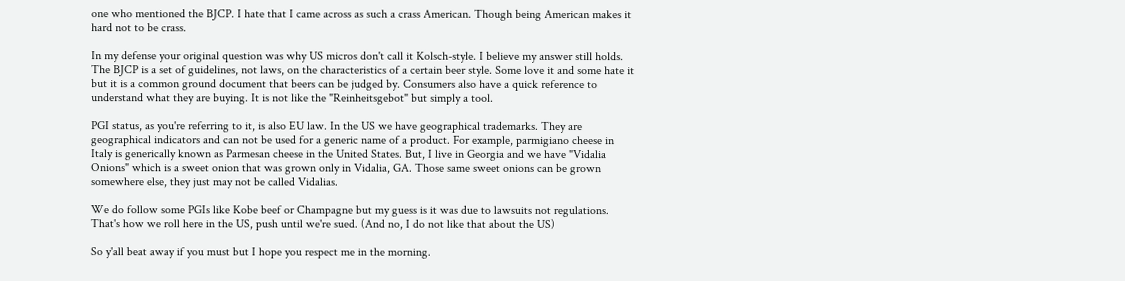one who mentioned the BJCP. I hate that I came across as such a crass American. Though being American makes it hard not to be crass.

In my defense your original question was why US micros don't call it Kolsch-style. I believe my answer still holds. The BJCP is a set of guidelines, not laws, on the characteristics of a certain beer style. Some love it and some hate it but it is a common ground document that beers can be judged by. Consumers also have a quick reference to understand what they are buying. It is not like the "Reinheitsgebot" but simply a tool.

PGI status, as you're referring to it, is also EU law. In the US we have geographical trademarks. They are geographical indicators and can not be used for a generic name of a product. For example, parmigiano cheese in Italy is generically known as Parmesan cheese in the United States. But, I live in Georgia and we have "Vidalia Onions" which is a sweet onion that was grown only in Vidalia, GA. Those same sweet onions can be grown somewhere else, they just may not be called Vidalias.

We do follow some PGIs like Kobe beef or Champagne but my guess is it was due to lawsuits not regulations. That's how we roll here in the US, push until we're sued. (And no, I do not like that about the US)

So y'all beat away if you must but I hope you respect me in the morning.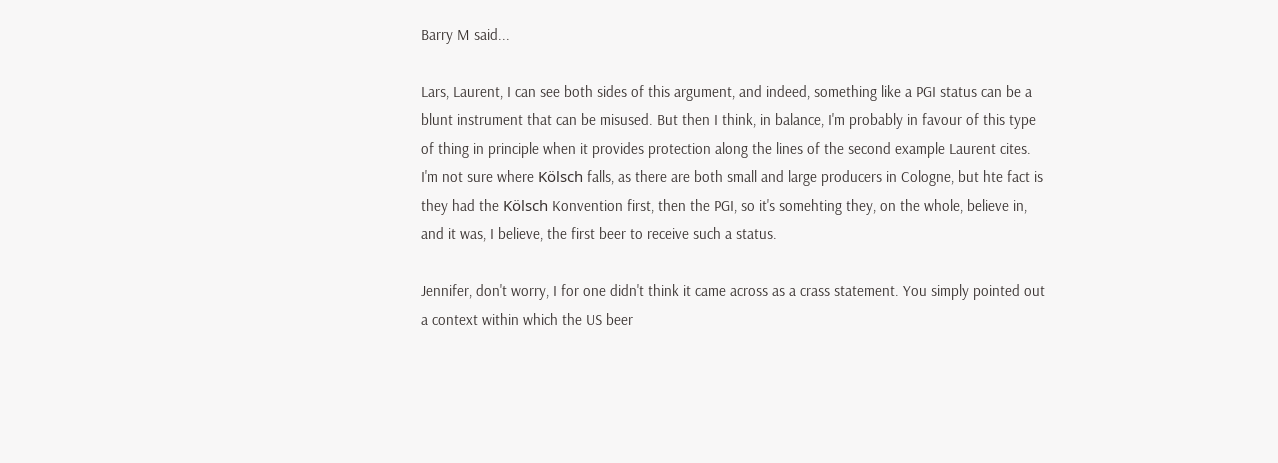Barry M said...

Lars, Laurent, I can see both sides of this argument, and indeed, something like a PGI status can be a blunt instrument that can be misused. But then I think, in balance, I'm probably in favour of this type of thing in principle when it provides protection along the lines of the second example Laurent cites. I'm not sure where Kölsch falls, as there are both small and large producers in Cologne, but hte fact is they had the Kölsch Konvention first, then the PGI, so it's somehting they, on the whole, believe in, and it was, I believe, the first beer to receive such a status.

Jennifer, don't worry, I for one didn't think it came across as a crass statement. You simply pointed out a context within which the US beer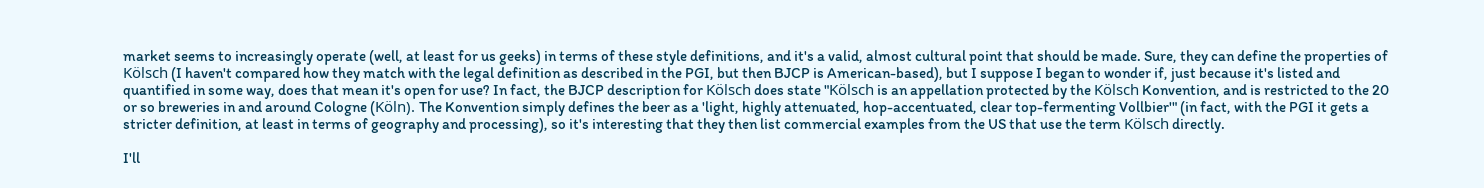market seems to increasingly operate (well, at least for us geeks) in terms of these style definitions, and it's a valid, almost cultural point that should be made. Sure, they can define the properties of Kölsch (I haven't compared how they match with the legal definition as described in the PGI, but then BJCP is American-based), but I suppose I began to wonder if, just because it's listed and quantified in some way, does that mean it's open for use? In fact, the BJCP description for Kölsch does state "Kölsch is an appellation protected by the Kölsch Konvention, and is restricted to the 20 or so breweries in and around Cologne (Köln). The Konvention simply defines the beer as a 'light, highly attenuated, hop-accentuated, clear top-fermenting Vollbier'" (in fact, with the PGI it gets a stricter definition, at least in terms of geography and processing), so it's interesting that they then list commercial examples from the US that use the term Kölsch directly.

I'll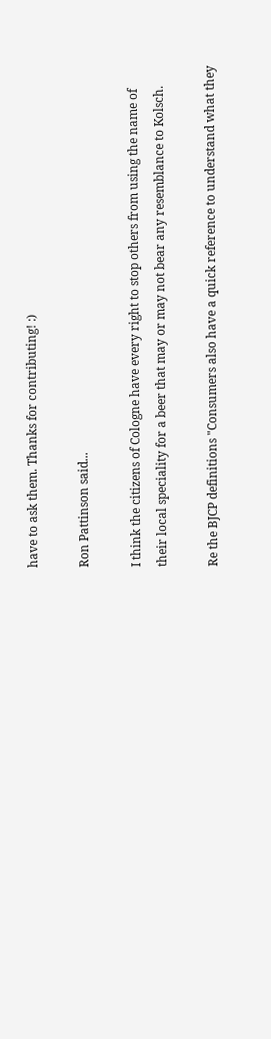have to ask them. Thanks for contributing! :)

Ron Pattinson said...

I think the citizens of Cologne have every right to stop others from using the name of their local speciality for a beer that may or may not bear any resemblance to Kolsch.

Re the BJCP definitions "Consumers also have a quick reference to understand what they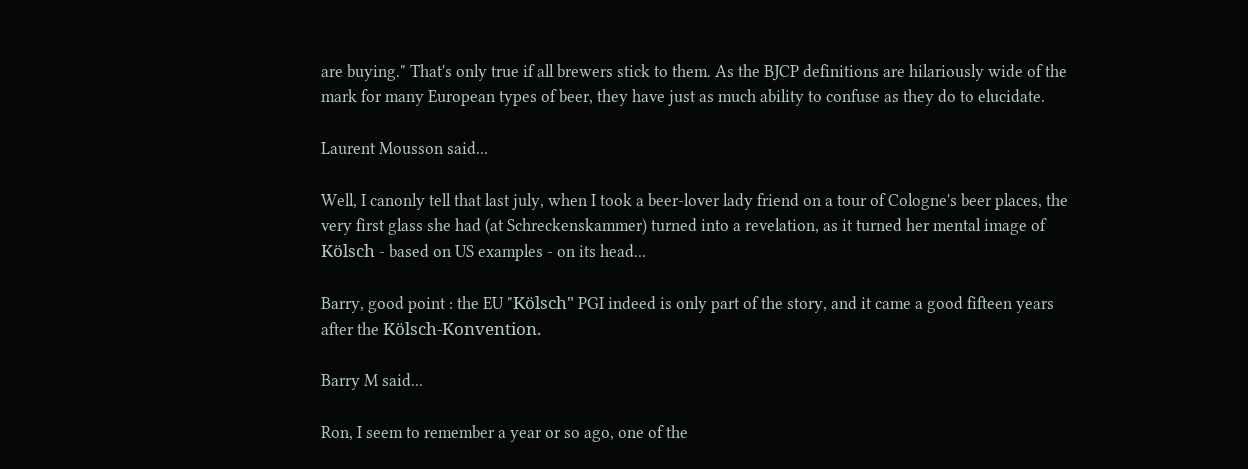are buying." That's only true if all brewers stick to them. As the BJCP definitions are hilariously wide of the mark for many European types of beer, they have just as much ability to confuse as they do to elucidate.

Laurent Mousson said...

Well, I canonly tell that last july, when I took a beer-lover lady friend on a tour of Cologne's beer places, the very first glass she had (at Schreckenskammer) turned into a revelation, as it turned her mental image of Kölsch - based on US examples - on its head...

Barry, good point : the EU "Kölsch" PGI indeed is only part of the story, and it came a good fifteen years after the Kölsch-Konvention.

Barry M said...

Ron, I seem to remember a year or so ago, one of the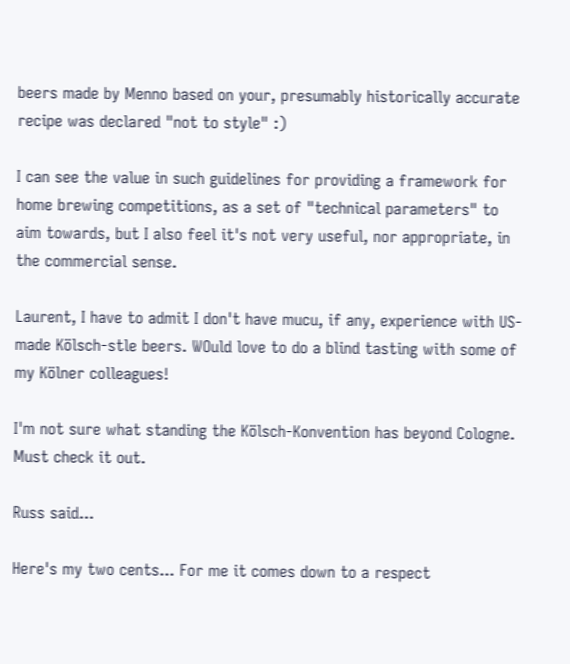beers made by Menno based on your, presumably historically accurate recipe was declared "not to style" :)

I can see the value in such guidelines for providing a framework for home brewing competitions, as a set of "technical parameters" to aim towards, but I also feel it's not very useful, nor appropriate, in the commercial sense.

Laurent, I have to admit I don't have mucu, if any, experience with US-made Kölsch-stle beers. WOuld love to do a blind tasting with some of my Kölner colleagues!

I'm not sure what standing the Kölsch-Konvention has beyond Cologne. Must check it out.

Russ said...

Here's my two cents... For me it comes down to a respect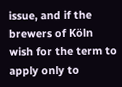issue, and if the brewers of Köln wish for the term to apply only to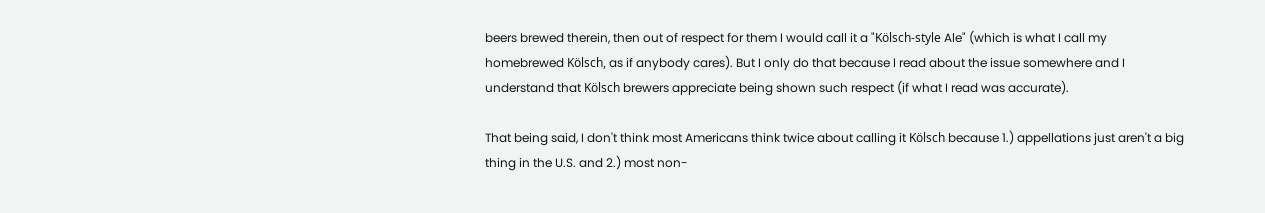beers brewed therein, then out of respect for them I would call it a "Kölsch-style Ale" (which is what I call my homebrewed Kölsch, as if anybody cares). But I only do that because I read about the issue somewhere and I understand that Kölsch brewers appreciate being shown such respect (if what I read was accurate).

That being said, I don't think most Americans think twice about calling it Kölsch because 1.) appellations just aren't a big thing in the U.S. and 2.) most non-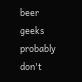beer geeks probably don't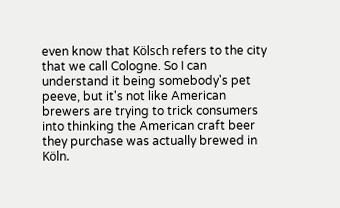even know that Kölsch refers to the city that we call Cologne. So I can understand it being somebody's pet peeve, but it's not like American brewers are trying to trick consumers into thinking the American craft beer they purchase was actually brewed in Köln.